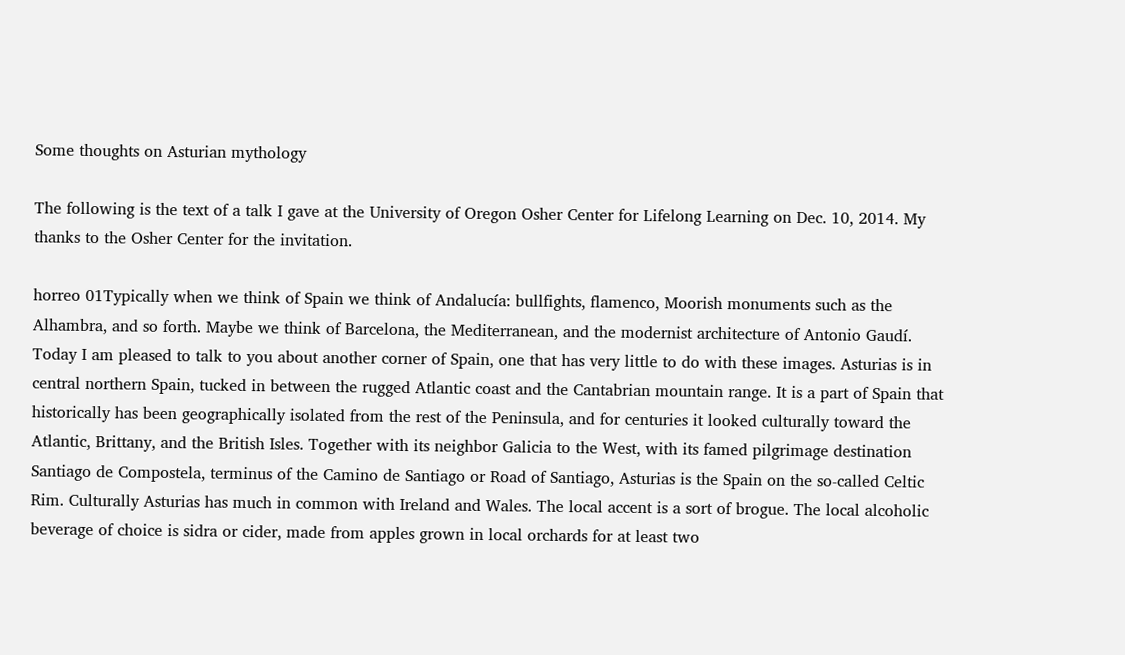Some thoughts on Asturian mythology

The following is the text of a talk I gave at the University of Oregon Osher Center for Lifelong Learning on Dec. 10, 2014. My thanks to the Osher Center for the invitation.

horreo 01Typically when we think of Spain we think of Andalucía: bullfights, flamenco, Moorish monuments such as the Alhambra, and so forth. Maybe we think of Barcelona, the Mediterranean, and the modernist architecture of Antonio Gaudí.  Today I am pleased to talk to you about another corner of Spain, one that has very little to do with these images. Asturias is in central northern Spain, tucked in between the rugged Atlantic coast and the Cantabrian mountain range. It is a part of Spain that historically has been geographically isolated from the rest of the Peninsula, and for centuries it looked culturally toward the Atlantic, Brittany, and the British Isles. Together with its neighbor Galicia to the West, with its famed pilgrimage destination Santiago de Compostela, terminus of the Camino de Santiago or Road of Santiago, Asturias is the Spain on the so-called Celtic Rim. Culturally Asturias has much in common with Ireland and Wales. The local accent is a sort of brogue. The local alcoholic beverage of choice is sidra or cider, made from apples grown in local orchards for at least two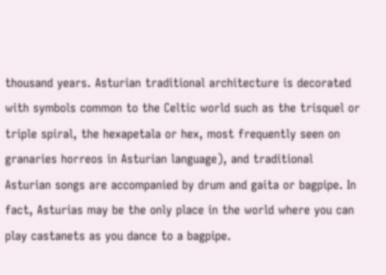thousand years. Asturian traditional architecture is decorated with symbols common to the Celtic world such as the trisquel or triple spiral, the hexapetala or hex, most frequently seen on granaries horreos in Asturian language), and traditional Asturian songs are accompanied by drum and gaita or bagpipe. In fact, Asturias may be the only place in the world where you can play castanets as you dance to a bagpipe.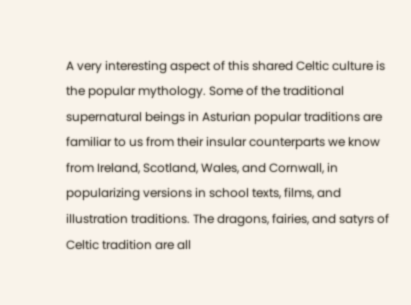A very interesting aspect of this shared Celtic culture is the popular mythology. Some of the traditional supernatural beings in Asturian popular traditions are familiar to us from their insular counterparts we know from Ireland, Scotland, Wales, and Cornwall, in popularizing versions in school texts, films, and illustration traditions. The dragons, fairies, and satyrs of Celtic tradition are all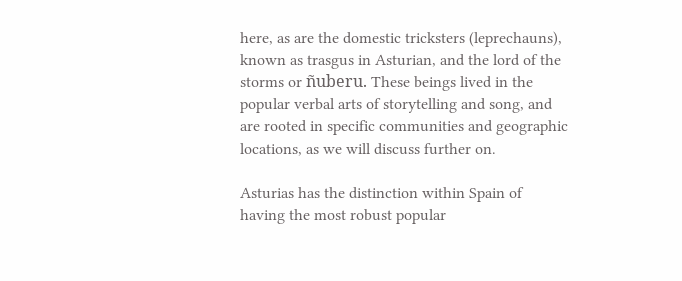here, as are the domestic tricksters (leprechauns), known as trasgus in Asturian, and the lord of the storms or ñuberu. These beings lived in the popular verbal arts of storytelling and song, and are rooted in specific communities and geographic locations, as we will discuss further on.

Asturias has the distinction within Spain of having the most robust popular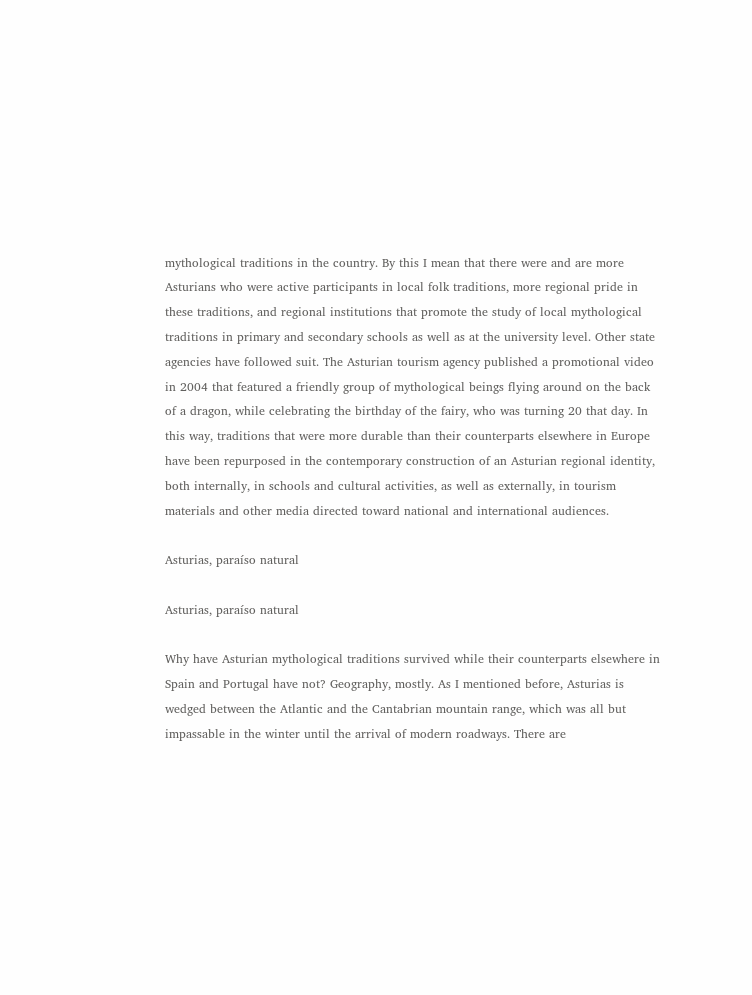mythological traditions in the country. By this I mean that there were and are more Asturians who were active participants in local folk traditions, more regional pride in these traditions, and regional institutions that promote the study of local mythological traditions in primary and secondary schools as well as at the university level. Other state agencies have followed suit. The Asturian tourism agency published a promotional video in 2004 that featured a friendly group of mythological beings flying around on the back of a dragon, while celebrating the birthday of the fairy, who was turning 20 that day. In this way, traditions that were more durable than their counterparts elsewhere in Europe have been repurposed in the contemporary construction of an Asturian regional identity, both internally, in schools and cultural activities, as well as externally, in tourism materials and other media directed toward national and international audiences.

Asturias, paraíso natural

Asturias, paraíso natural

Why have Asturian mythological traditions survived while their counterparts elsewhere in Spain and Portugal have not? Geography, mostly. As I mentioned before, Asturias is wedged between the Atlantic and the Cantabrian mountain range, which was all but impassable in the winter until the arrival of modern roadways. There are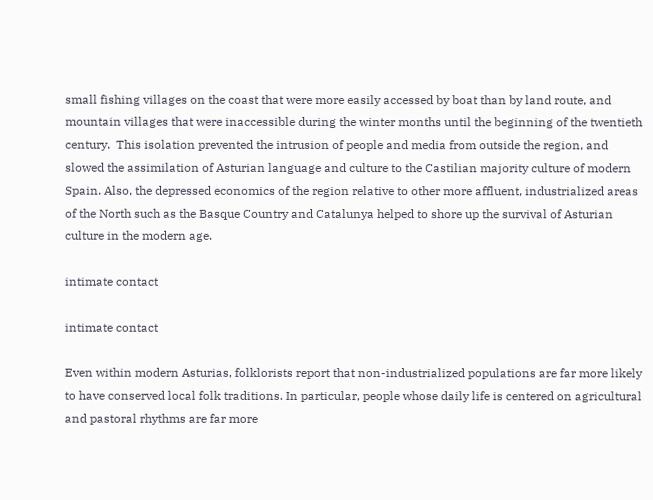small fishing villages on the coast that were more easily accessed by boat than by land route, and mountain villages that were inaccessible during the winter months until the beginning of the twentieth century.  This isolation prevented the intrusion of people and media from outside the region, and slowed the assimilation of Asturian language and culture to the Castilian majority culture of modern Spain. Also, the depressed economics of the region relative to other more affluent, industrialized areas of the North such as the Basque Country and Catalunya helped to shore up the survival of Asturian culture in the modern age.

intimate contact

intimate contact

Even within modern Asturias, folklorists report that non-industrialized populations are far more likely to have conserved local folk traditions. In particular, people whose daily life is centered on agricultural and pastoral rhythms are far more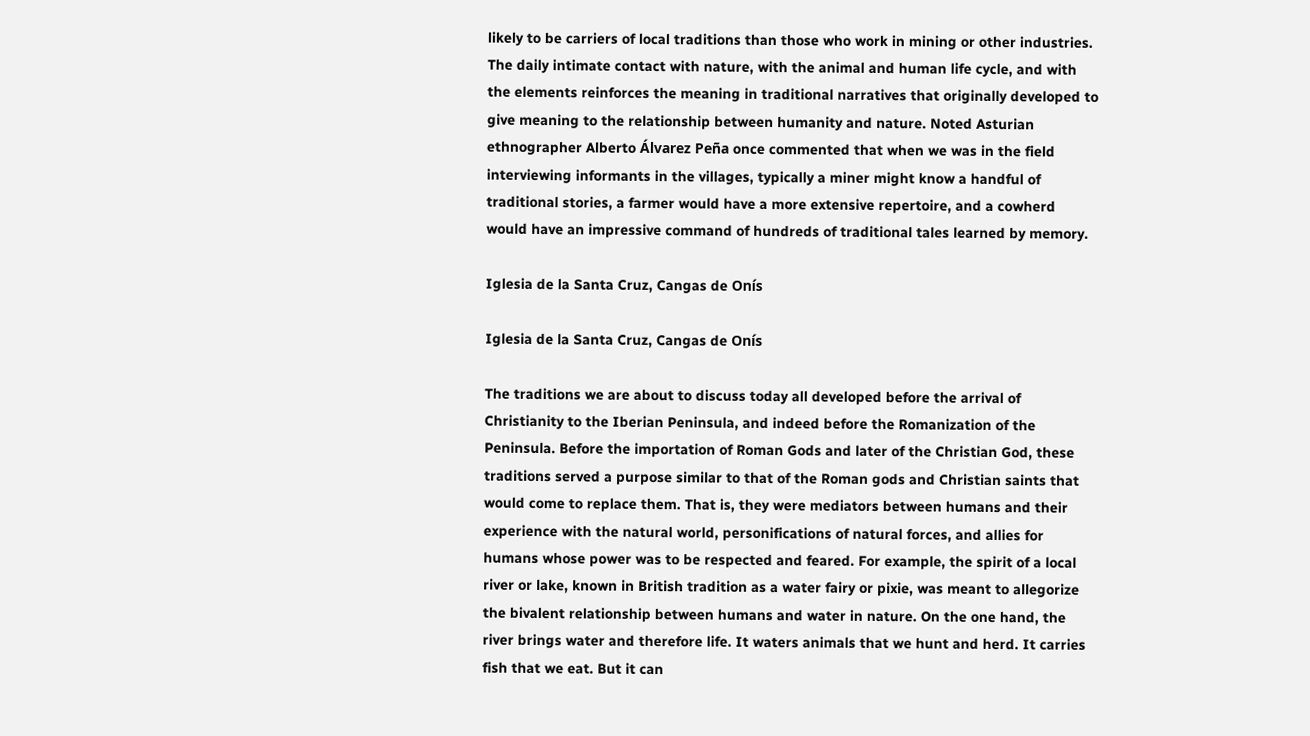likely to be carriers of local traditions than those who work in mining or other industries. The daily intimate contact with nature, with the animal and human life cycle, and with the elements reinforces the meaning in traditional narratives that originally developed to give meaning to the relationship between humanity and nature. Noted Asturian ethnographer Alberto Álvarez Peña once commented that when we was in the field interviewing informants in the villages, typically a miner might know a handful of traditional stories, a farmer would have a more extensive repertoire, and a cowherd would have an impressive command of hundreds of traditional tales learned by memory.

Iglesia de la Santa Cruz, Cangas de Onís

Iglesia de la Santa Cruz, Cangas de Onís

The traditions we are about to discuss today all developed before the arrival of Christianity to the Iberian Peninsula, and indeed before the Romanization of the Peninsula. Before the importation of Roman Gods and later of the Christian God, these traditions served a purpose similar to that of the Roman gods and Christian saints that would come to replace them. That is, they were mediators between humans and their experience with the natural world, personifications of natural forces, and allies for humans whose power was to be respected and feared. For example, the spirit of a local river or lake, known in British tradition as a water fairy or pixie, was meant to allegorize the bivalent relationship between humans and water in nature. On the one hand, the river brings water and therefore life. It waters animals that we hunt and herd. It carries fish that we eat. But it can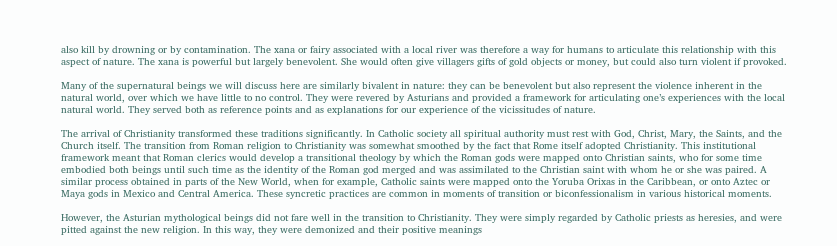also kill by drowning or by contamination. The xana or fairy associated with a local river was therefore a way for humans to articulate this relationship with this aspect of nature. The xana is powerful but largely benevolent. She would often give villagers gifts of gold objects or money, but could also turn violent if provoked.

Many of the supernatural beings we will discuss here are similarly bivalent in nature: they can be benevolent but also represent the violence inherent in the natural world, over which we have little to no control. They were revered by Asturians and provided a framework for articulating one’s experiences with the local natural world. They served both as reference points and as explanations for our experience of the vicissitudes of nature.

The arrival of Christianity transformed these traditions significantly. In Catholic society all spiritual authority must rest with God, Christ, Mary, the Saints, and the Church itself. The transition from Roman religion to Christianity was somewhat smoothed by the fact that Rome itself adopted Christianity. This institutional framework meant that Roman clerics would develop a transitional theology by which the Roman gods were mapped onto Christian saints, who for some time embodied both beings until such time as the identity of the Roman god merged and was assimilated to the Christian saint with whom he or she was paired. A similar process obtained in parts of the New World, when for example, Catholic saints were mapped onto the Yoruba Orixas in the Caribbean, or onto Aztec or Maya gods in Mexico and Central America. These syncretic practices are common in moments of transition or biconfessionalism in various historical moments.

However, the Asturian mythological beings did not fare well in the transition to Christianity. They were simply regarded by Catholic priests as heresies, and were pitted against the new religion. In this way, they were demonized and their positive meanings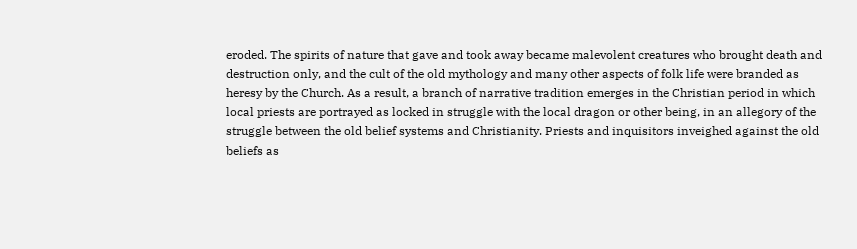eroded. The spirits of nature that gave and took away became malevolent creatures who brought death and destruction only, and the cult of the old mythology and many other aspects of folk life were branded as heresy by the Church. As a result, a branch of narrative tradition emerges in the Christian period in which local priests are portrayed as locked in struggle with the local dragon or other being, in an allegory of the struggle between the old belief systems and Christianity. Priests and inquisitors inveighed against the old beliefs as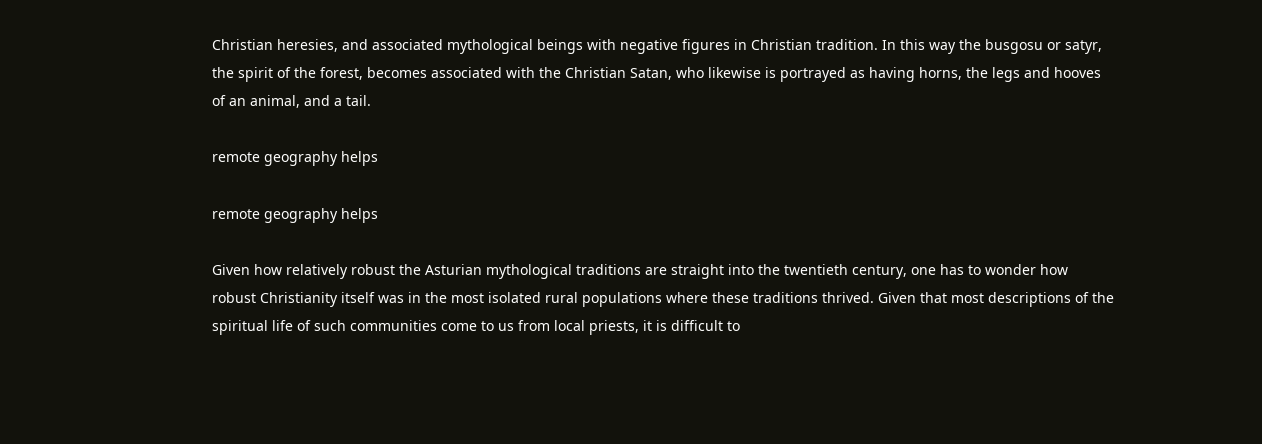Christian heresies, and associated mythological beings with negative figures in Christian tradition. In this way the busgosu or satyr, the spirit of the forest, becomes associated with the Christian Satan, who likewise is portrayed as having horns, the legs and hooves of an animal, and a tail.

remote geography helps

remote geography helps

Given how relatively robust the Asturian mythological traditions are straight into the twentieth century, one has to wonder how robust Christianity itself was in the most isolated rural populations where these traditions thrived. Given that most descriptions of the spiritual life of such communities come to us from local priests, it is difficult to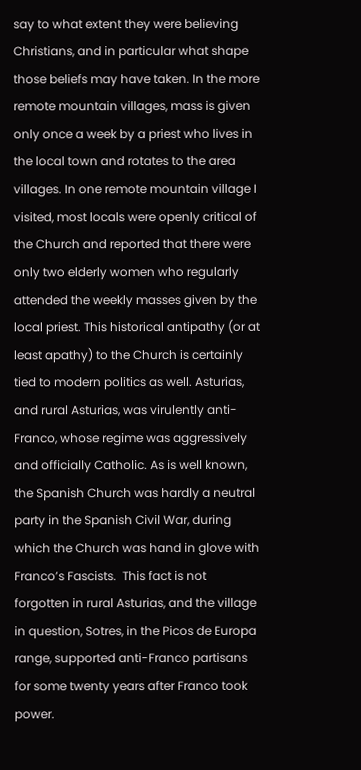say to what extent they were believing Christians, and in particular what shape those beliefs may have taken. In the more remote mountain villages, mass is given only once a week by a priest who lives in the local town and rotates to the area villages. In one remote mountain village I visited, most locals were openly critical of the Church and reported that there were only two elderly women who regularly attended the weekly masses given by the local priest. This historical antipathy (or at least apathy) to the Church is certainly tied to modern politics as well. Asturias, and rural Asturias, was virulently anti-Franco, whose regime was aggressively and officially Catholic. As is well known, the Spanish Church was hardly a neutral party in the Spanish Civil War, during which the Church was hand in glove with Franco’s Fascists.  This fact is not forgotten in rural Asturias, and the village in question, Sotres, in the Picos de Europa range, supported anti-Franco partisans for some twenty years after Franco took power.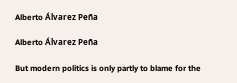Alberto Álvarez Peña

Alberto Álvarez Peña

But modern politics is only partly to blame for the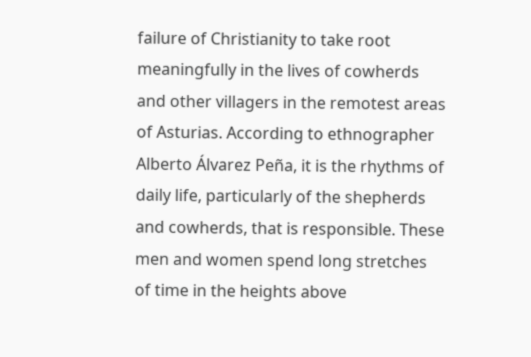failure of Christianity to take root meaningfully in the lives of cowherds and other villagers in the remotest areas of Asturias. According to ethnographer Alberto Álvarez Peña, it is the rhythms of daily life, particularly of the shepherds and cowherds, that is responsible. These men and women spend long stretches of time in the heights above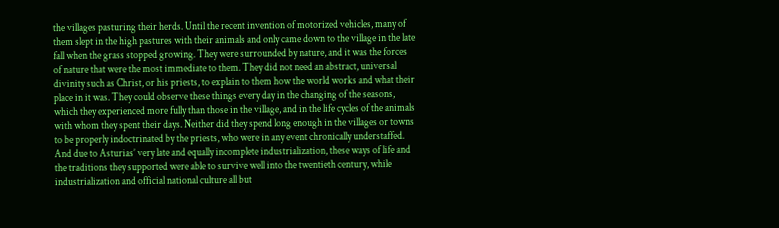the villages pasturing their herds. Until the recent invention of motorized vehicles, many of them slept in the high pastures with their animals and only came down to the village in the late fall when the grass stopped growing. They were surrounded by nature, and it was the forces of nature that were the most immediate to them. They did not need an abstract, universal divinity such as Christ, or his priests, to explain to them how the world works and what their place in it was. They could observe these things every day in the changing of the seasons, which they experienced more fully than those in the village, and in the life cycles of the animals with whom they spent their days. Neither did they spend long enough in the villages or towns to be properly indoctrinated by the priests, who were in any event chronically understaffed. And due to Asturias’ very late and equally incomplete industrialization, these ways of life and the traditions they supported were able to survive well into the twentieth century, while industrialization and official national culture all but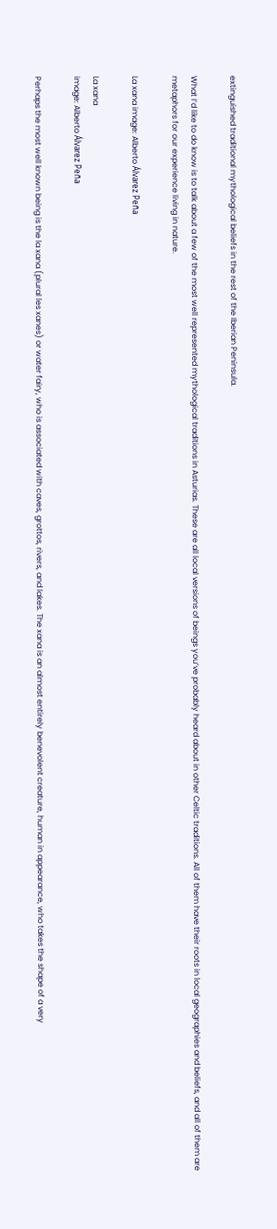extinguished traditional mythological beliefs in the rest of the Iberian Peninsula.

What I’d like to do know is to talk about a few of the most well represented mythological traditions in Asturias. These are all local versions of beings you’ve probably heard about in other Celtic traditions. All of them have their roots in local geographies and beliefs, and all of them are metaphors for our experience living in nature.

La xana image: Alberto Álvarez Peña

La xana
image: Alberto Álvarez Peña

Perhaps the most well known being is the la xana (plural les xanes) or water fairy, who is associated with caves, grottos, rivers, and lakes. The xana is an almost entirely benevolent creature, human in appearance, who takes the shape of a very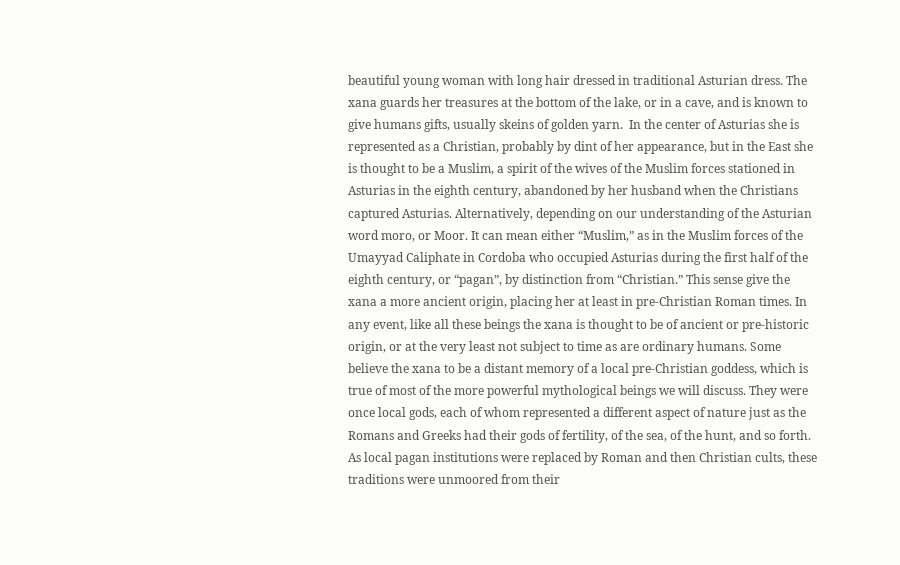beautiful young woman with long hair dressed in traditional Asturian dress. The xana guards her treasures at the bottom of the lake, or in a cave, and is known to give humans gifts, usually skeins of golden yarn.  In the center of Asturias she is represented as a Christian, probably by dint of her appearance, but in the East she is thought to be a Muslim, a spirit of the wives of the Muslim forces stationed in Asturias in the eighth century, abandoned by her husband when the Christians captured Asturias. Alternatively, depending on our understanding of the Asturian word moro, or Moor. It can mean either “Muslim,” as in the Muslim forces of the Umayyad Caliphate in Cordoba who occupied Asturias during the first half of the eighth century, or “pagan”, by distinction from “Christian.” This sense give the xana a more ancient origin, placing her at least in pre-Christian Roman times. In any event, like all these beings the xana is thought to be of ancient or pre-historic origin, or at the very least not subject to time as are ordinary humans. Some believe the xana to be a distant memory of a local pre-Christian goddess, which is true of most of the more powerful mythological beings we will discuss. They were once local gods, each of whom represented a different aspect of nature just as the Romans and Greeks had their gods of fertility, of the sea, of the hunt, and so forth. As local pagan institutions were replaced by Roman and then Christian cults, these traditions were unmoored from their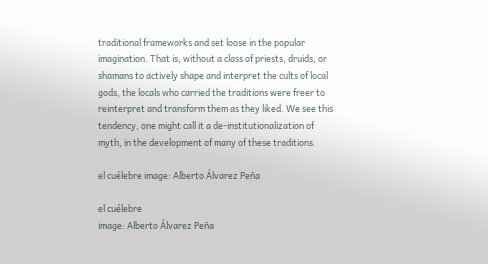traditional frameworks and set loose in the popular imagination. That is, without a class of priests, druids, or shamans to actively shape and interpret the cults of local gods, the locals who carried the traditions were freer to reinterpret and transform them as they liked. We see this tendency, one might call it a de-institutionalization of myth, in the development of many of these traditions.

el cuélebre image: Alberto Álvarez Peña

el cuélebre
image: Alberto Álvarez Peña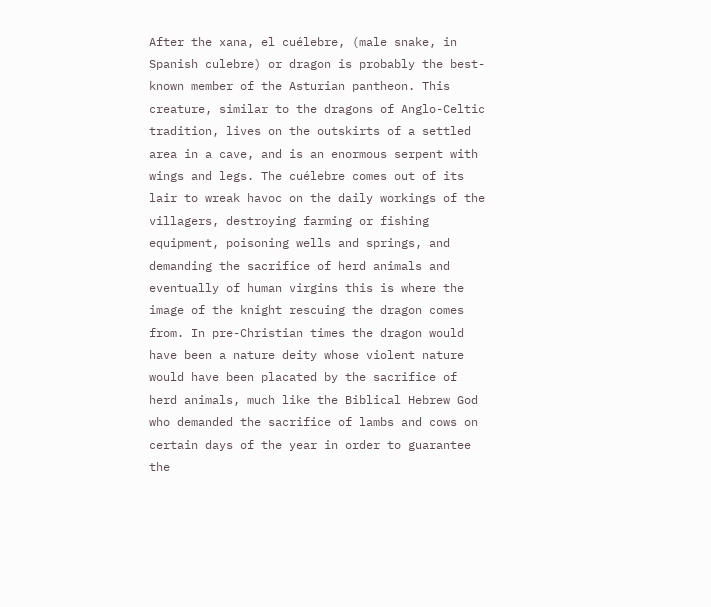After the xana, el cuélebre, (male snake, in Spanish culebre) or dragon is probably the best-known member of the Asturian pantheon. This creature, similar to the dragons of Anglo-Celtic tradition, lives on the outskirts of a settled area in a cave, and is an enormous serpent with wings and legs. The cuélebre comes out of its lair to wreak havoc on the daily workings of the villagers, destroying farming or fishing equipment, poisoning wells and springs, and demanding the sacrifice of herd animals and eventually of human virgins this is where the image of the knight rescuing the dragon comes from. In pre-Christian times the dragon would have been a nature deity whose violent nature would have been placated by the sacrifice of herd animals, much like the Biblical Hebrew God who demanded the sacrifice of lambs and cows on certain days of the year in order to guarantee the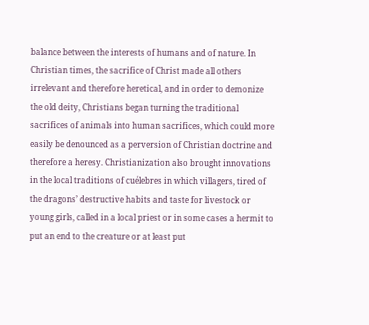balance between the interests of humans and of nature. In Christian times, the sacrifice of Christ made all others irrelevant and therefore heretical, and in order to demonize the old deity, Christians began turning the traditional sacrifices of animals into human sacrifices, which could more easily be denounced as a perversion of Christian doctrine and therefore a heresy. Christianization also brought innovations in the local traditions of cuélebres in which villagers, tired of the dragons’ destructive habits and taste for livestock or young girls, called in a local priest or in some cases a hermit to put an end to the creature or at least put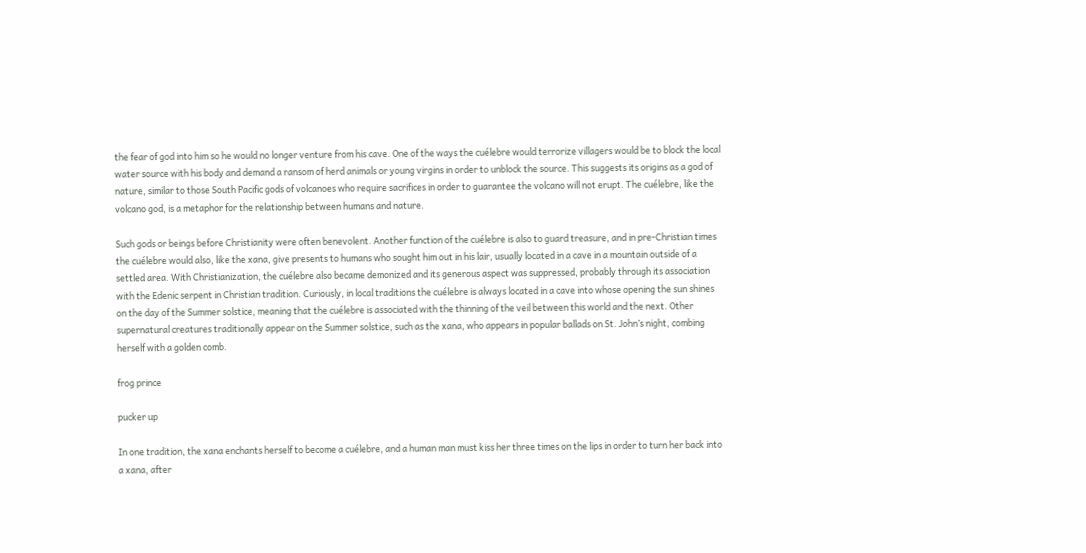the fear of god into him so he would no longer venture from his cave. One of the ways the cuélebre would terrorize villagers would be to block the local water source with his body and demand a ransom of herd animals or young virgins in order to unblock the source. This suggests its origins as a god of nature, similar to those South Pacific gods of volcanoes who require sacrifices in order to guarantee the volcano will not erupt. The cuélebre, like the volcano god, is a metaphor for the relationship between humans and nature.

Such gods or beings before Christianity were often benevolent. Another function of the cuélebre is also to guard treasure, and in pre-Christian times the cuélebre would also, like the xana, give presents to humans who sought him out in his lair, usually located in a cave in a mountain outside of a settled area. With Christianization, the cuélebre also became demonized and its generous aspect was suppressed, probably through its association with the Edenic serpent in Christian tradition. Curiously, in local traditions the cuélebre is always located in a cave into whose opening the sun shines on the day of the Summer solstice, meaning that the cuélebre is associated with the thinning of the veil between this world and the next. Other supernatural creatures traditionally appear on the Summer solstice, such as the xana, who appears in popular ballads on St. John’s night, combing herself with a golden comb.

frog prince

pucker up

In one tradition, the xana enchants herself to become a cuélebre, and a human man must kiss her three times on the lips in order to turn her back into a xana, after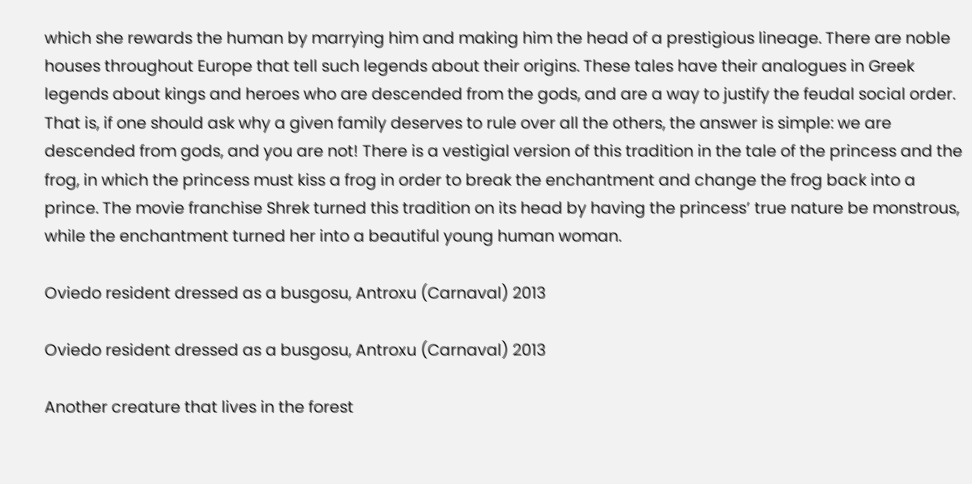which she rewards the human by marrying him and making him the head of a prestigious lineage. There are noble houses throughout Europe that tell such legends about their origins. These tales have their analogues in Greek legends about kings and heroes who are descended from the gods, and are a way to justify the feudal social order. That is, if one should ask why a given family deserves to rule over all the others, the answer is simple: we are descended from gods, and you are not! There is a vestigial version of this tradition in the tale of the princess and the frog, in which the princess must kiss a frog in order to break the enchantment and change the frog back into a prince. The movie franchise Shrek turned this tradition on its head by having the princess’ true nature be monstrous, while the enchantment turned her into a beautiful young human woman.

Oviedo resident dressed as a busgosu, Antroxu (Carnaval) 2013

Oviedo resident dressed as a busgosu, Antroxu (Carnaval) 2013

Another creature that lives in the forest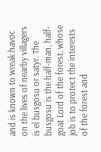and is known to wreak havoc on the lives of nearby villagers is el busgosu or satyr. The busgosu is the half-man, half-goat Lord of the forest, whose job is to protect the interests of the forest and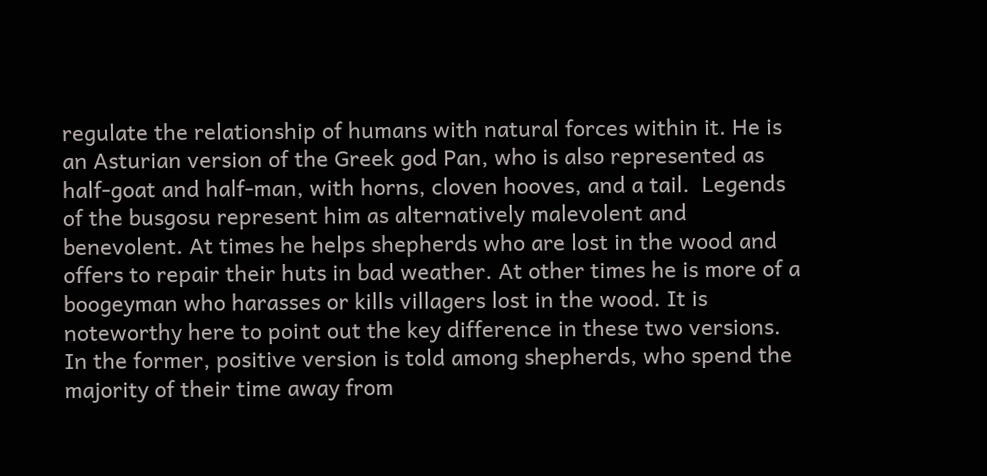regulate the relationship of humans with natural forces within it. He is an Asturian version of the Greek god Pan, who is also represented as half-goat and half-man, with horns, cloven hooves, and a tail.  Legends of the busgosu represent him as alternatively malevolent and benevolent. At times he helps shepherds who are lost in the wood and offers to repair their huts in bad weather. At other times he is more of a boogeyman who harasses or kills villagers lost in the wood. It is noteworthy here to point out the key difference in these two versions. In the former, positive version is told among shepherds, who spend the majority of their time away from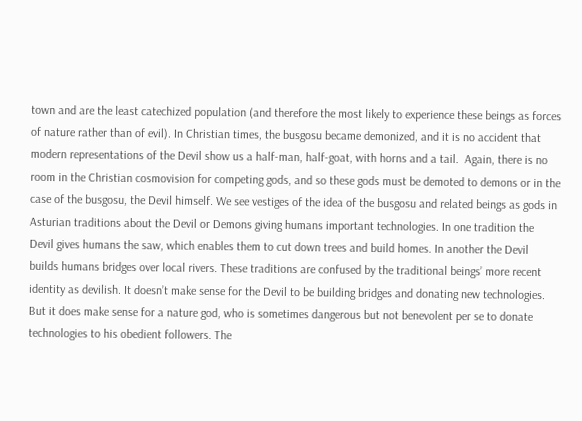town and are the least catechized population (and therefore the most likely to experience these beings as forces of nature rather than of evil). In Christian times, the busgosu became demonized, and it is no accident that modern representations of the Devil show us a half-man, half-goat, with horns and a tail.  Again, there is no room in the Christian cosmovision for competing gods, and so these gods must be demoted to demons or in the case of the busgosu, the Devil himself. We see vestiges of the idea of the busgosu and related beings as gods in Asturian traditions about the Devil or Demons giving humans important technologies. In one tradition the Devil gives humans the saw, which enables them to cut down trees and build homes. In another the Devil builds humans bridges over local rivers. These traditions are confused by the traditional beings’ more recent identity as devilish. It doesn’t make sense for the Devil to be building bridges and donating new technologies. But it does make sense for a nature god, who is sometimes dangerous but not benevolent per se to donate technologies to his obedient followers. The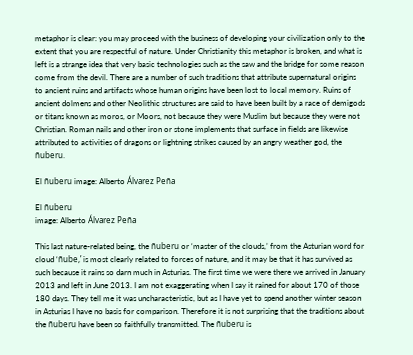metaphor is clear: you may proceed with the business of developing your civilization only to the extent that you are respectful of nature. Under Christianity this metaphor is broken, and what is left is a strange idea that very basic technologies such as the saw and the bridge for some reason come from the devil. There are a number of such traditions that attribute supernatural origins to ancient ruins and artifacts whose human origins have been lost to local memory. Ruins of ancient dolmens and other Neolithic structures are said to have been built by a race of demigods or titans known as moros, or Moors, not because they were Muslim but because they were not Christian. Roman nails and other iron or stone implements that surface in fields are likewise attributed to activities of dragons or lightning strikes caused by an angry weather god, the ñuberu.

El ñuberu image: Alberto Álvarez Peña

El ñuberu
image: Alberto Álvarez Peña

This last nature-related being, the ñuberu or ‘master of the clouds,’ from the Asturian word for cloud ‘ñube,’ is most clearly related to forces of nature, and it may be that it has survived as such because it rains so darn much in Asturias. The first time we were there we arrived in January 2013 and left in June 2013. I am not exaggerating when I say it rained for about 170 of those 180 days. They tell me it was uncharacteristic, but as I have yet to spend another winter season in Asturias I have no basis for comparison. Therefore it is not surprising that the traditions about the ñuberu have been so faithfully transmitted. The ñuberu is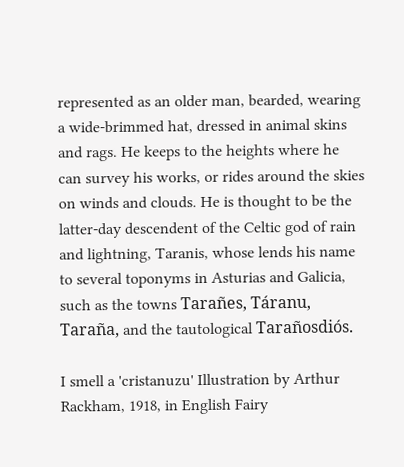represented as an older man, bearded, wearing a wide-brimmed hat, dressed in animal skins and rags. He keeps to the heights where he can survey his works, or rides around the skies on winds and clouds. He is thought to be the latter-day descendent of the Celtic god of rain and lightning, Taranis, whose lends his name to several toponyms in Asturias and Galicia, such as the towns Tarañes, Táranu, Taraña, and the tautological Tarañosdiós.

I smell a 'cristanuzu' Illustration by Arthur Rackham, 1918, in English Fairy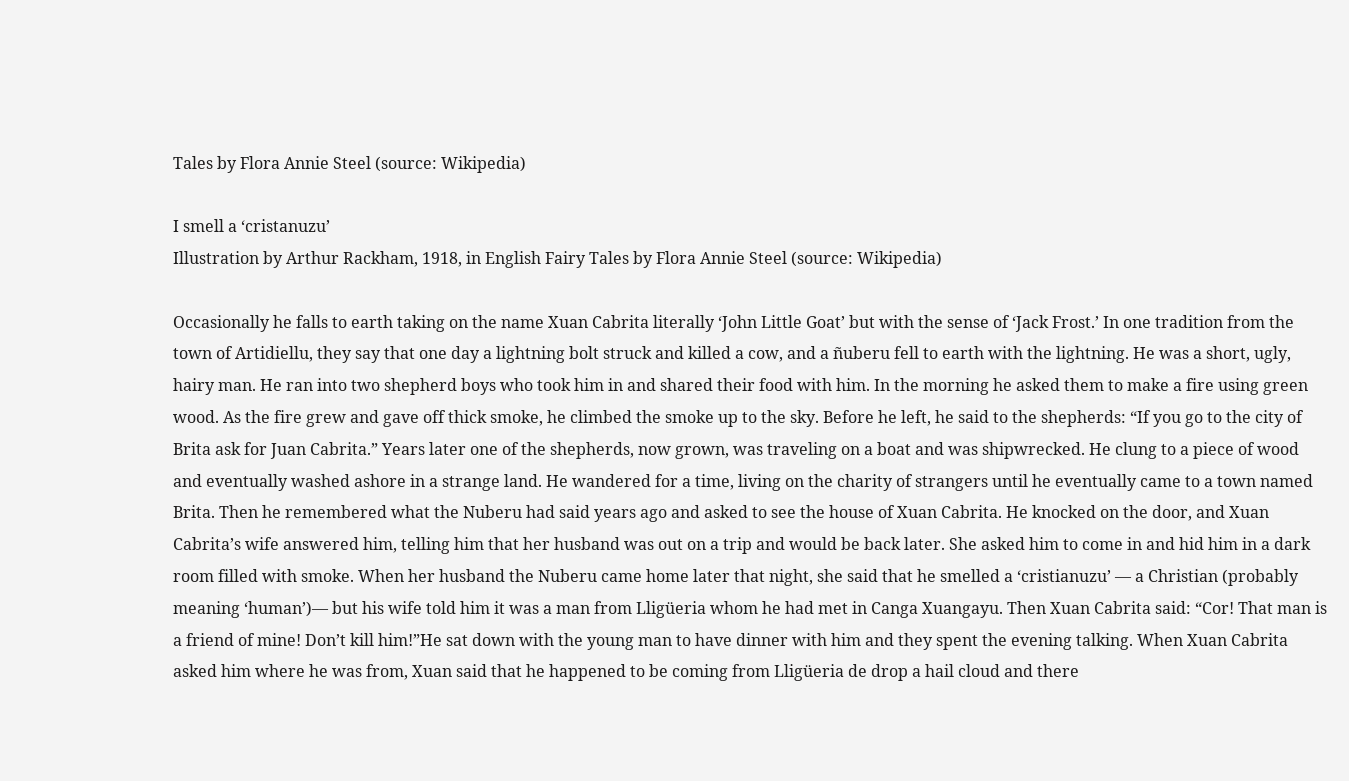Tales by Flora Annie Steel (source: Wikipedia)

I smell a ‘cristanuzu’
Illustration by Arthur Rackham, 1918, in English Fairy Tales by Flora Annie Steel (source: Wikipedia)

Occasionally he falls to earth taking on the name Xuan Cabrita literally ‘John Little Goat’ but with the sense of ‘Jack Frost.’ In one tradition from the town of Artidiellu, they say that one day a lightning bolt struck and killed a cow, and a ñuberu fell to earth with the lightning. He was a short, ugly, hairy man. He ran into two shepherd boys who took him in and shared their food with him. In the morning he asked them to make a fire using green wood. As the fire grew and gave off thick smoke, he climbed the smoke up to the sky. Before he left, he said to the shepherds: “If you go to the city of Brita ask for Juan Cabrita.” Years later one of the shepherds, now grown, was traveling on a boat and was shipwrecked. He clung to a piece of wood and eventually washed ashore in a strange land. He wandered for a time, living on the charity of strangers until he eventually came to a town named Brita. Then he remembered what the Nuberu had said years ago and asked to see the house of Xuan Cabrita. He knocked on the door, and Xuan Cabrita’s wife answered him, telling him that her husband was out on a trip and would be back later. She asked him to come in and hid him in a dark room filled with smoke. When her husband the Nuberu came home later that night, she said that he smelled a ‘cristianuzu’ — a Christian (probably meaning ‘human’)— but his wife told him it was a man from Lligüeria whom he had met in Canga Xuangayu. Then Xuan Cabrita said: “Cor! That man is a friend of mine! Don’t kill him!”He sat down with the young man to have dinner with him and they spent the evening talking. When Xuan Cabrita asked him where he was from, Xuan said that he happened to be coming from Lligüeria de drop a hail cloud and there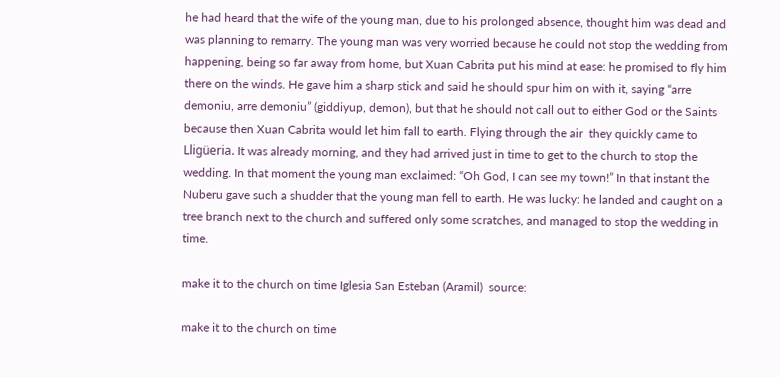he had heard that the wife of the young man, due to his prolonged absence, thought him was dead and was planning to remarry. The young man was very worried because he could not stop the wedding from happening, being so far away from home, but Xuan Cabrita put his mind at ease: he promised to fly him there on the winds. He gave him a sharp stick and said he should spur him on with it, saying “arre demoniu, arre demoniu” (giddiyup, demon), but that he should not call out to either God or the Saints because then Xuan Cabrita would let him fall to earth. Flying through the air  they quickly came to Lligüeria. It was already morning, and they had arrived just in time to get to the church to stop the wedding. In that moment the young man exclaimed: “Oh God, I can see my town!” In that instant the Nuberu gave such a shudder that the young man fell to earth. He was lucky: he landed and caught on a tree branch next to the church and suffered only some scratches, and managed to stop the wedding in time.

make it to the church on time Iglesia San Esteban (Aramil)  source:

make it to the church on time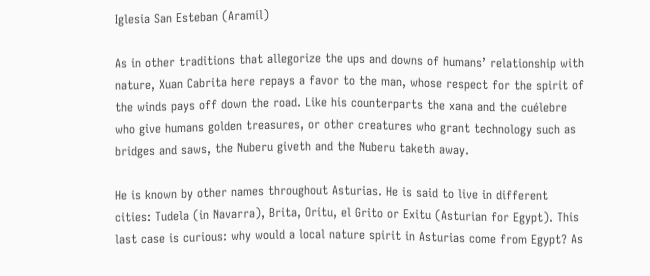Iglesia San Esteban (Aramil)

As in other traditions that allegorize the ups and downs of humans’ relationship with nature, Xuan Cabrita here repays a favor to the man, whose respect for the spirit of the winds pays off down the road. Like his counterparts the xana and the cuélebre who give humans golden treasures, or other creatures who grant technology such as bridges and saws, the Nuberu giveth and the Nuberu taketh away.

He is known by other names throughout Asturias. He is said to live in different cities: Tudela (in Navarra), Brita, Oritu, el Grito or Exitu (Asturian for Egypt). This last case is curious: why would a local nature spirit in Asturias come from Egypt? As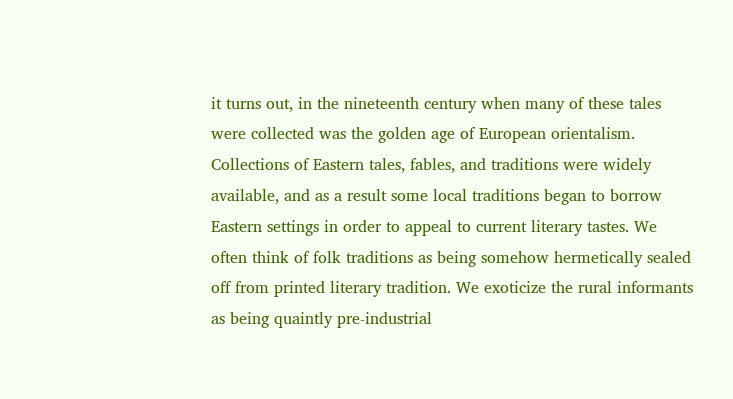it turns out, in the nineteenth century when many of these tales were collected was the golden age of European orientalism. Collections of Eastern tales, fables, and traditions were widely available, and as a result some local traditions began to borrow Eastern settings in order to appeal to current literary tastes. We often think of folk traditions as being somehow hermetically sealed off from printed literary tradition. We exoticize the rural informants as being quaintly pre-industrial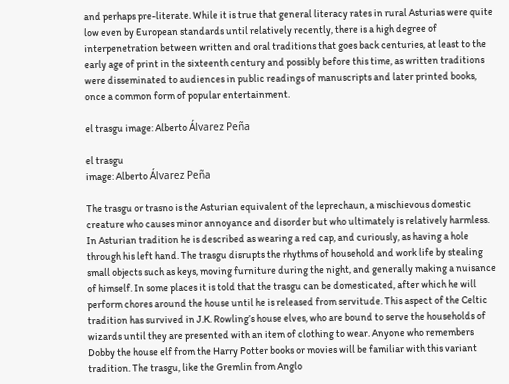and perhaps pre-literate. While it is true that general literacy rates in rural Asturias were quite low even by European standards until relatively recently, there is a high degree of interpenetration between written and oral traditions that goes back centuries, at least to the early age of print in the sixteenth century and possibly before this time, as written traditions were disseminated to audiences in public readings of manuscripts and later printed books, once a common form of popular entertainment.

el trasgu image: Alberto Álvarez Peña

el trasgu
image: Alberto Álvarez Peña

The trasgu or trasno is the Asturian equivalent of the leprechaun, a mischievous domestic creature who causes minor annoyance and disorder but who ultimately is relatively harmless. In Asturian tradition he is described as wearing a red cap, and curiously, as having a hole through his left hand. The trasgu disrupts the rhythms of household and work life by stealing small objects such as keys, moving furniture during the night, and generally making a nuisance of himself. In some places it is told that the trasgu can be domesticated, after which he will perform chores around the house until he is released from servitude. This aspect of the Celtic tradition has survived in J.K. Rowling’s house elves, who are bound to serve the households of wizards until they are presented with an item of clothing to wear. Anyone who remembers Dobby the house elf from the Harry Potter books or movies will be familiar with this variant tradition. The trasgu, like the Gremlin from Anglo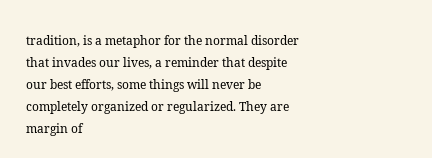tradition, is a metaphor for the normal disorder that invades our lives, a reminder that despite our best efforts, some things will never be completely organized or regularized. They are margin of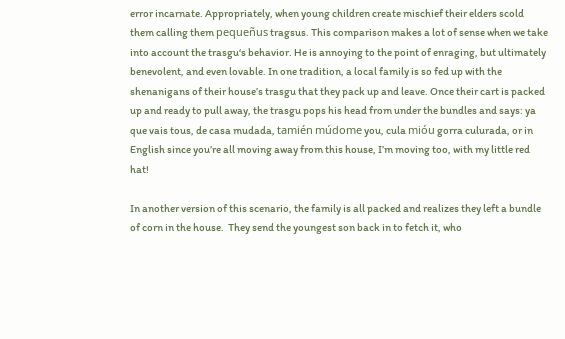error incarnate. Appropriately, when young children create mischief their elders scold them calling them pequeñus tragsus. This comparison makes a lot of sense when we take into account the trasgu‘s behavior. He is annoying to the point of enraging, but ultimately benevolent, and even lovable. In one tradition, a local family is so fed up with the shenanigans of their house’s trasgu that they pack up and leave. Once their cart is packed up and ready to pull away, the trasgu pops his head from under the bundles and says: ya que vais tous, de casa mudada, tamién múdome you, cula mióu gorra culurada, or in English since you’re all moving away from this house, I’m moving too, with my little red hat!

In another version of this scenario, the family is all packed and realizes they left a bundle of corn in the house.  They send the youngest son back in to fetch it, who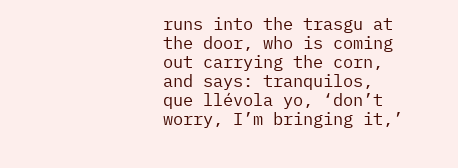runs into the trasgu at the door, who is coming out carrying the corn, and says: tranquilos, que llévola yo, ‘don’t worry, I’m bringing it,’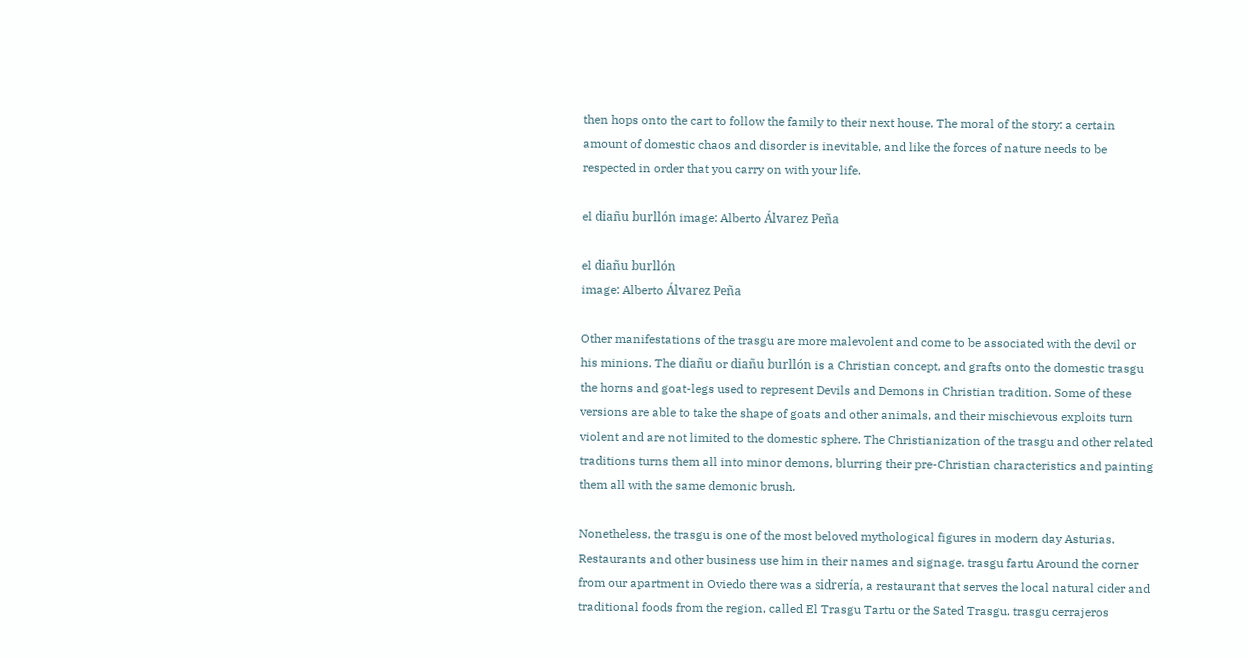then hops onto the cart to follow the family to their next house. The moral of the story: a certain amount of domestic chaos and disorder is inevitable, and like the forces of nature needs to be respected in order that you carry on with your life.

el diañu burllón image: Alberto Álvarez Peña

el diañu burllón
image: Alberto Álvarez Peña

Other manifestations of the trasgu are more malevolent and come to be associated with the devil or his minions. The diañu or diañu burllón is a Christian concept, and grafts onto the domestic trasgu the horns and goat-legs used to represent Devils and Demons in Christian tradition. Some of these versions are able to take the shape of goats and other animals, and their mischievous exploits turn violent and are not limited to the domestic sphere. The Christianization of the trasgu and other related traditions turns them all into minor demons, blurring their pre-Christian characteristics and painting them all with the same demonic brush.

Nonetheless, the trasgu is one of the most beloved mythological figures in modern day Asturias. Restaurants and other business use him in their names and signage. trasgu fartu Around the corner from our apartment in Oviedo there was a sidrería, a restaurant that serves the local natural cider and traditional foods from the region, called El Trasgu Tartu or the Sated Trasgu. trasgu cerrajeros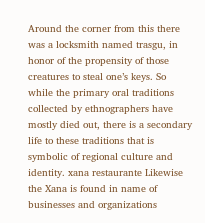Around the corner from this there was a locksmith named trasgu, in honor of the propensity of those creatures to steal one’s keys. So while the primary oral traditions collected by ethnographers have mostly died out, there is a secondary life to these traditions that is symbolic of regional culture and identity. xana restaurante Likewise the Xana is found in name of businesses and organizations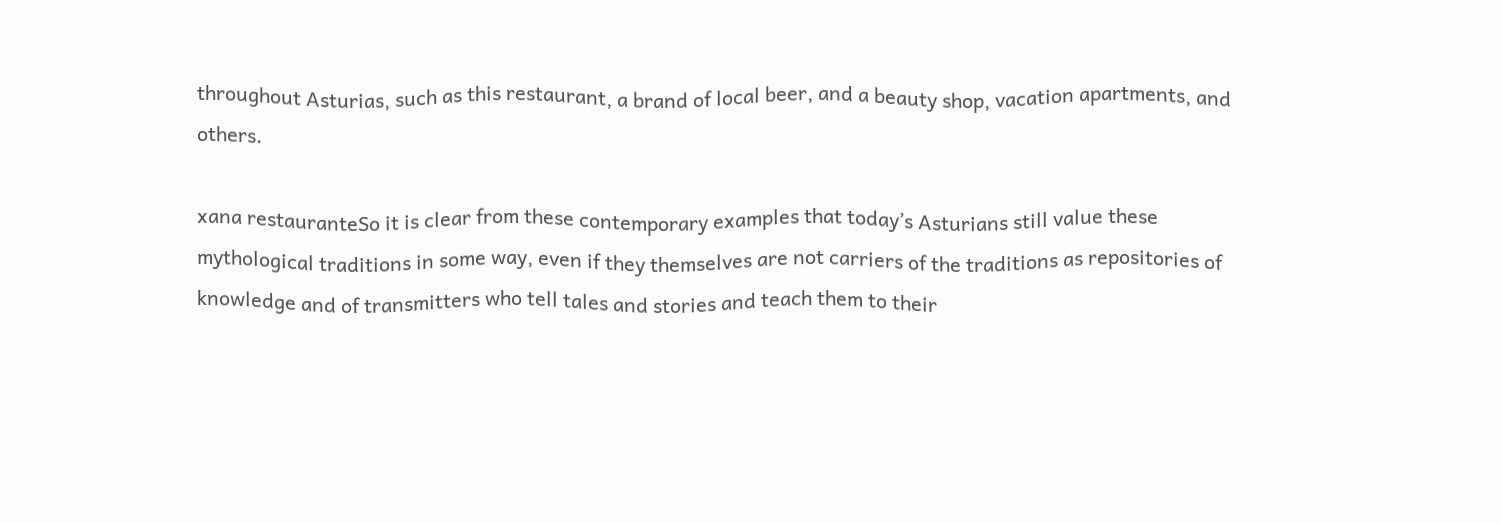throughout Asturias, such as this restaurant, a brand of local beer, and a beauty shop, vacation apartments, and others.

xana restauranteSo it is clear from these contemporary examples that today’s Asturians still value these mythological traditions in some way, even if they themselves are not carriers of the traditions as repositories of knowledge and of transmitters who tell tales and stories and teach them to their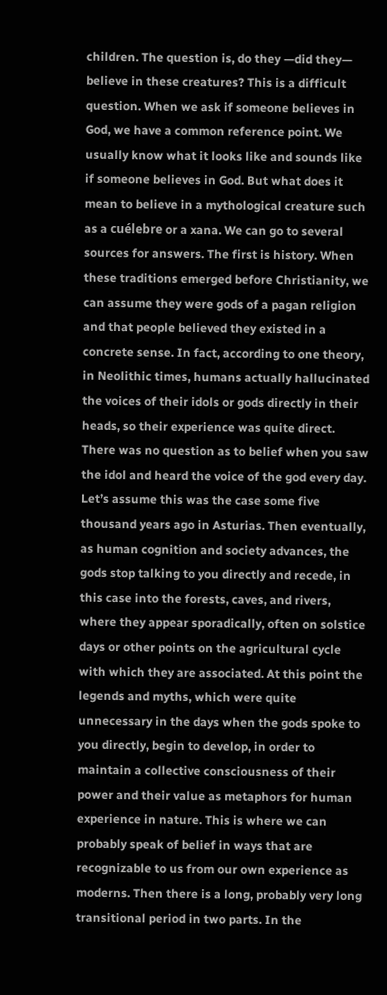children. The question is, do they —did they— believe in these creatures? This is a difficult question. When we ask if someone believes in God, we have a common reference point. We usually know what it looks like and sounds like if someone believes in God. But what does it mean to believe in a mythological creature such as a cuélebre or a xana. We can go to several sources for answers. The first is history. When these traditions emerged before Christianity, we can assume they were gods of a pagan religion and that people believed they existed in a concrete sense. In fact, according to one theory, in Neolithic times, humans actually hallucinated the voices of their idols or gods directly in their heads, so their experience was quite direct. There was no question as to belief when you saw the idol and heard the voice of the god every day. Let’s assume this was the case some five thousand years ago in Asturias. Then eventually, as human cognition and society advances, the gods stop talking to you directly and recede, in this case into the forests, caves, and rivers, where they appear sporadically, often on solstice days or other points on the agricultural cycle with which they are associated. At this point the legends and myths, which were quite unnecessary in the days when the gods spoke to you directly, begin to develop, in order to maintain a collective consciousness of their power and their value as metaphors for human experience in nature. This is where we can probably speak of belief in ways that are recognizable to us from our own experience as moderns. Then there is a long, probably very long transitional period in two parts. In the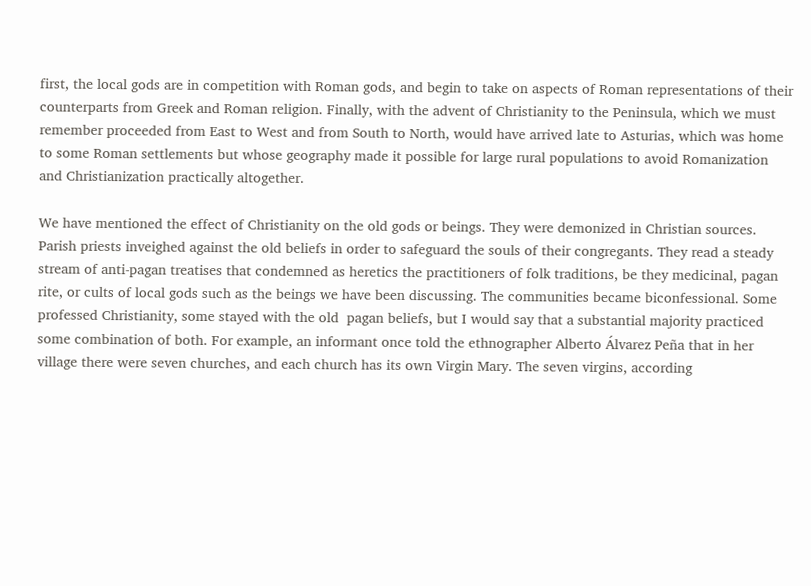first, the local gods are in competition with Roman gods, and begin to take on aspects of Roman representations of their counterparts from Greek and Roman religion. Finally, with the advent of Christianity to the Peninsula, which we must remember proceeded from East to West and from South to North, would have arrived late to Asturias, which was home to some Roman settlements but whose geography made it possible for large rural populations to avoid Romanization and Christianization practically altogether.

We have mentioned the effect of Christianity on the old gods or beings. They were demonized in Christian sources. Parish priests inveighed against the old beliefs in order to safeguard the souls of their congregants. They read a steady stream of anti-pagan treatises that condemned as heretics the practitioners of folk traditions, be they medicinal, pagan rite, or cults of local gods such as the beings we have been discussing. The communities became biconfessional. Some professed Christianity, some stayed with the old  pagan beliefs, but I would say that a substantial majority practiced some combination of both. For example, an informant once told the ethnographer Alberto Álvarez Peña that in her village there were seven churches, and each church has its own Virgin Mary. The seven virgins, according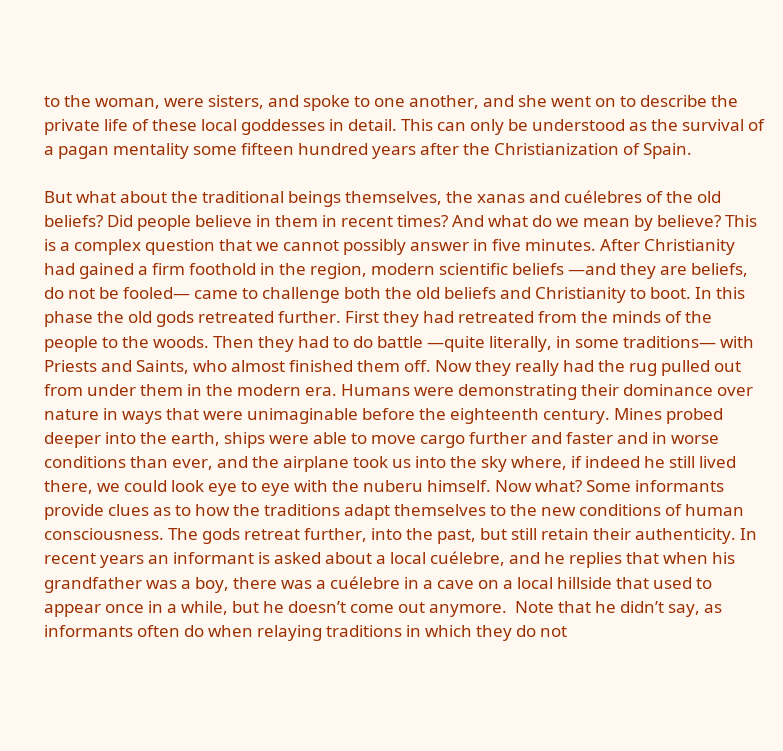to the woman, were sisters, and spoke to one another, and she went on to describe the private life of these local goddesses in detail. This can only be understood as the survival of a pagan mentality some fifteen hundred years after the Christianization of Spain.

But what about the traditional beings themselves, the xanas and cuélebres of the old beliefs? Did people believe in them in recent times? And what do we mean by believe? This is a complex question that we cannot possibly answer in five minutes. After Christianity had gained a firm foothold in the region, modern scientific beliefs —and they are beliefs, do not be fooled— came to challenge both the old beliefs and Christianity to boot. In this phase the old gods retreated further. First they had retreated from the minds of the people to the woods. Then they had to do battle —quite literally, in some traditions— with Priests and Saints, who almost finished them off. Now they really had the rug pulled out from under them in the modern era. Humans were demonstrating their dominance over nature in ways that were unimaginable before the eighteenth century. Mines probed deeper into the earth, ships were able to move cargo further and faster and in worse conditions than ever, and the airplane took us into the sky where, if indeed he still lived there, we could look eye to eye with the nuberu himself. Now what? Some informants provide clues as to how the traditions adapt themselves to the new conditions of human consciousness. The gods retreat further, into the past, but still retain their authenticity. In recent years an informant is asked about a local cuélebre, and he replies that when his grandfather was a boy, there was a cuélebre in a cave on a local hillside that used to appear once in a while, but he doesn’t come out anymore.  Note that he didn’t say, as informants often do when relaying traditions in which they do not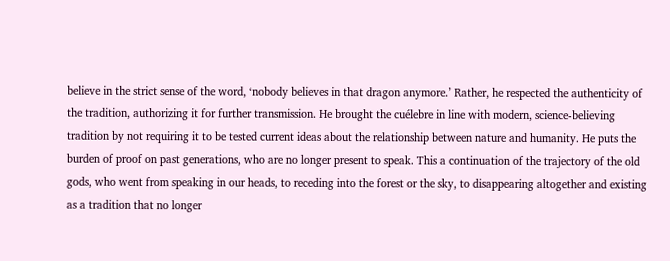believe in the strict sense of the word, ‘nobody believes in that dragon anymore.’ Rather, he respected the authenticity of the tradition, authorizing it for further transmission. He brought the cuélebre in line with modern, science-believing tradition by not requiring it to be tested current ideas about the relationship between nature and humanity. He puts the burden of proof on past generations, who are no longer present to speak. This a continuation of the trajectory of the old gods, who went from speaking in our heads, to receding into the forest or the sky, to disappearing altogether and existing as a tradition that no longer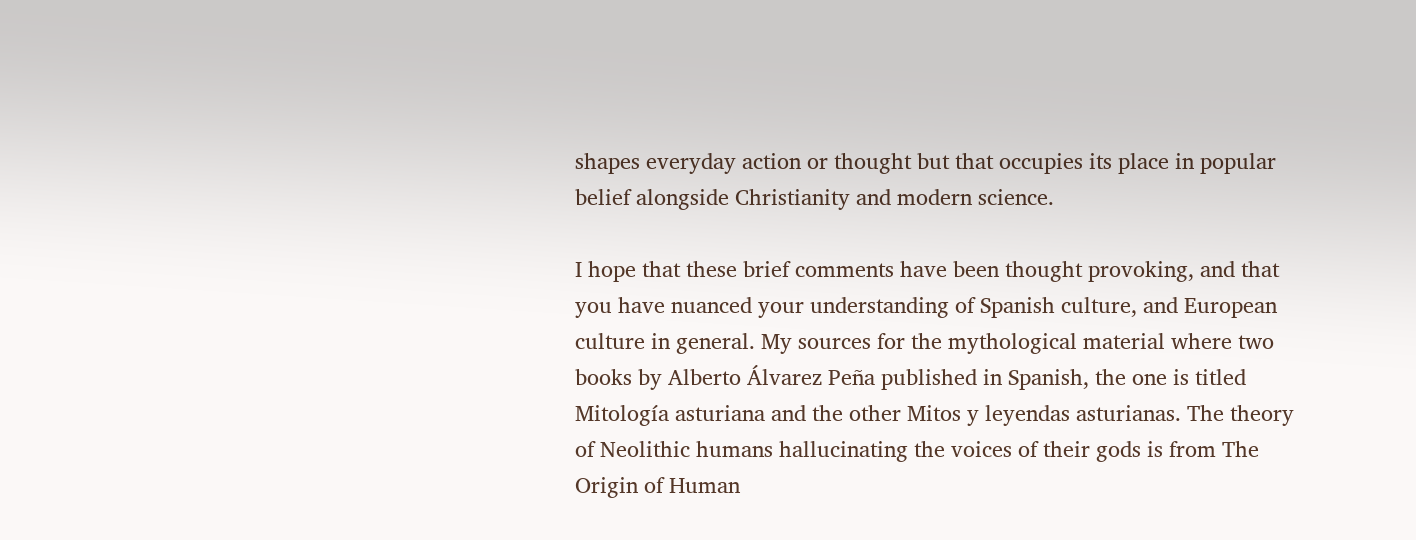shapes everyday action or thought but that occupies its place in popular belief alongside Christianity and modern science.

I hope that these brief comments have been thought provoking, and that you have nuanced your understanding of Spanish culture, and European culture in general. My sources for the mythological material where two books by Alberto Álvarez Peña published in Spanish, the one is titled Mitología asturiana and the other Mitos y leyendas asturianas. The theory of Neolithic humans hallucinating the voices of their gods is from The Origin of Human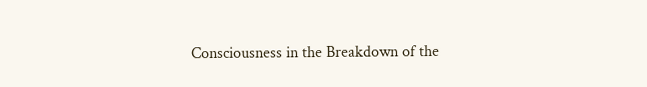Consciousness in the Breakdown of the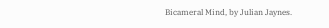Bicameral Mind, by Julian Jaynes.